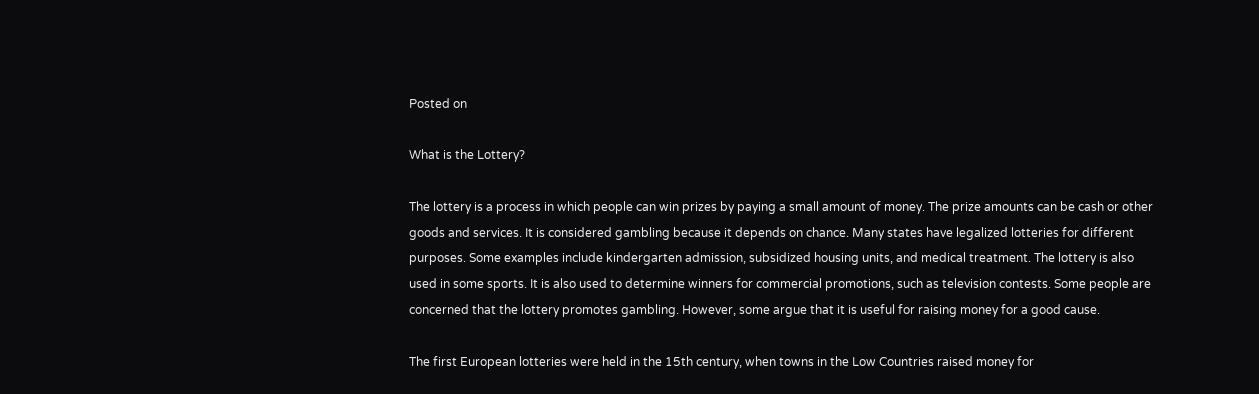Posted on

What is the Lottery?

The lottery is a process in which people can win prizes by paying a small amount of money. The prize amounts can be cash or other goods and services. It is considered gambling because it depends on chance. Many states have legalized lotteries for different purposes. Some examples include kindergarten admission, subsidized housing units, and medical treatment. The lottery is also used in some sports. It is also used to determine winners for commercial promotions, such as television contests. Some people are concerned that the lottery promotes gambling. However, some argue that it is useful for raising money for a good cause.

The first European lotteries were held in the 15th century, when towns in the Low Countries raised money for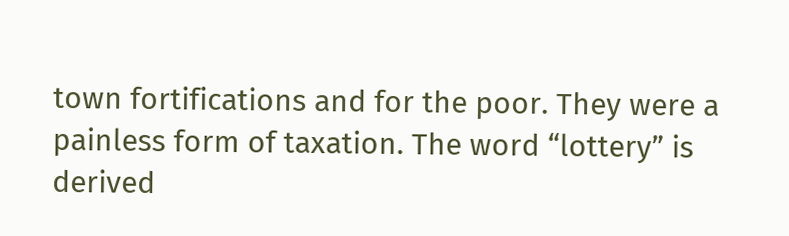town fortifications and for the poor. They were a painless form of taxation. The word “lottery” is derived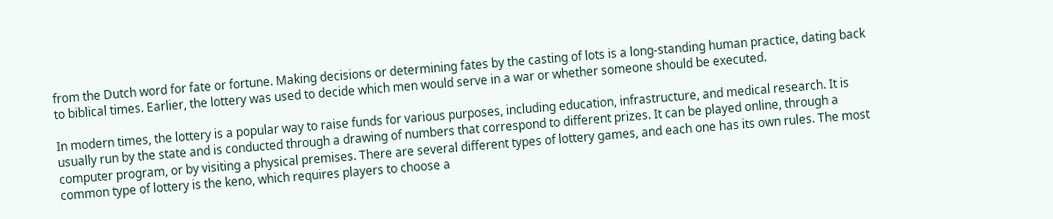from the Dutch word for fate or fortune. Making decisions or determining fates by the casting of lots is a long-standing human practice, dating back to biblical times. Earlier, the lottery was used to decide which men would serve in a war or whether someone should be executed.

In modern times, the lottery is a popular way to raise funds for various purposes, including education, infrastructure, and medical research. It is usually run by the state and is conducted through a drawing of numbers that correspond to different prizes. It can be played online, through a computer program, or by visiting a physical premises. There are several different types of lottery games, and each one has its own rules. The most common type of lottery is the keno, which requires players to choose a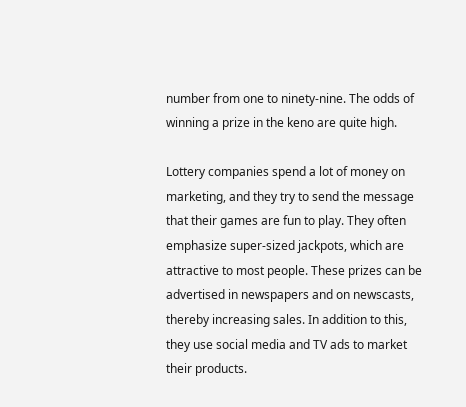number from one to ninety-nine. The odds of winning a prize in the keno are quite high.

Lottery companies spend a lot of money on marketing, and they try to send the message that their games are fun to play. They often emphasize super-sized jackpots, which are attractive to most people. These prizes can be advertised in newspapers and on newscasts, thereby increasing sales. In addition to this, they use social media and TV ads to market their products.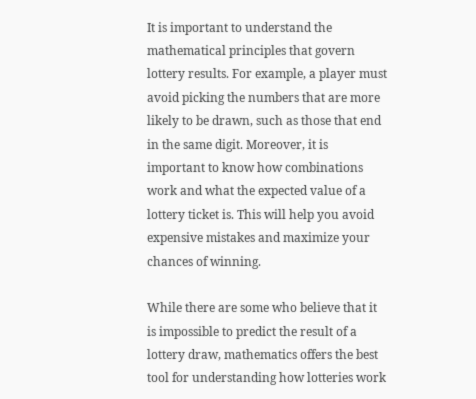It is important to understand the mathematical principles that govern lottery results. For example, a player must avoid picking the numbers that are more likely to be drawn, such as those that end in the same digit. Moreover, it is important to know how combinations work and what the expected value of a lottery ticket is. This will help you avoid expensive mistakes and maximize your chances of winning.

While there are some who believe that it is impossible to predict the result of a lottery draw, mathematics offers the best tool for understanding how lotteries work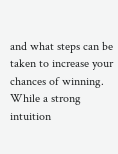and what steps can be taken to increase your chances of winning. While a strong intuition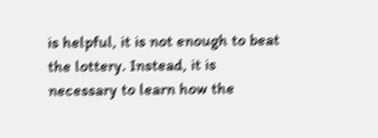is helpful, it is not enough to beat the lottery. Instead, it is necessary to learn how the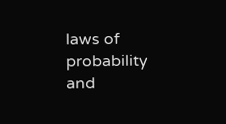laws of probability and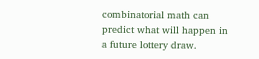combinatorial math can predict what will happen in a future lottery draw.